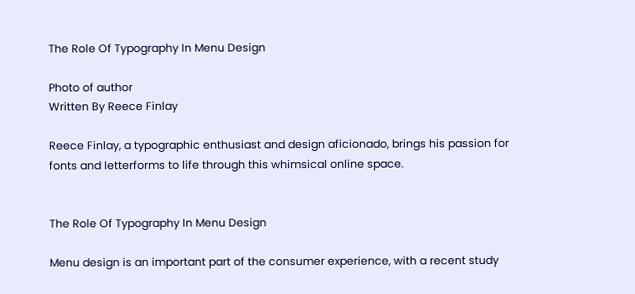The Role Of Typography In Menu Design

Photo of author
Written By Reece Finlay

Reece Finlay, a typographic enthusiast and design aficionado, brings his passion for fonts and letterforms to life through this whimsical online space.


The Role Of Typography In Menu Design

Menu design is an important part of the consumer experience, with a recent study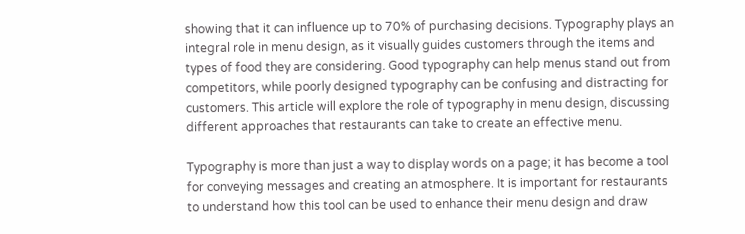showing that it can influence up to 70% of purchasing decisions. Typography plays an integral role in menu design, as it visually guides customers through the items and types of food they are considering. Good typography can help menus stand out from competitors, while poorly designed typography can be confusing and distracting for customers. This article will explore the role of typography in menu design, discussing different approaches that restaurants can take to create an effective menu.

Typography is more than just a way to display words on a page; it has become a tool for conveying messages and creating an atmosphere. It is important for restaurants to understand how this tool can be used to enhance their menu design and draw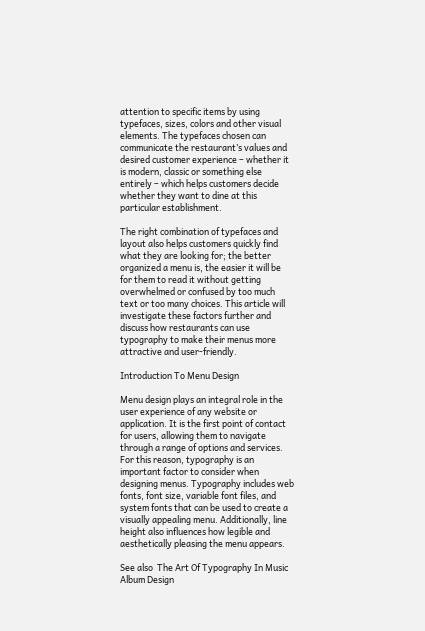attention to specific items by using typefaces, sizes, colors and other visual elements. The typefaces chosen can communicate the restaurant’s values and desired customer experience – whether it is modern, classic or something else entirely – which helps customers decide whether they want to dine at this particular establishment.

The right combination of typefaces and layout also helps customers quickly find what they are looking for; the better organized a menu is, the easier it will be for them to read it without getting overwhelmed or confused by too much text or too many choices. This article will investigate these factors further and discuss how restaurants can use typography to make their menus more attractive and user-friendly.

Introduction To Menu Design

Menu design plays an integral role in the user experience of any website or application. It is the first point of contact for users, allowing them to navigate through a range of options and services. For this reason, typography is an important factor to consider when designing menus. Typography includes web fonts, font size, variable font files, and system fonts that can be used to create a visually appealing menu. Additionally, line height also influences how legible and aesthetically pleasing the menu appears.

See also  The Art Of Typography In Music Album Design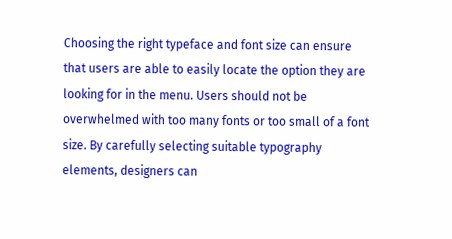Choosing the right typeface and font size can ensure that users are able to easily locate the option they are looking for in the menu. Users should not be overwhelmed with too many fonts or too small of a font size. By carefully selecting suitable typography elements, designers can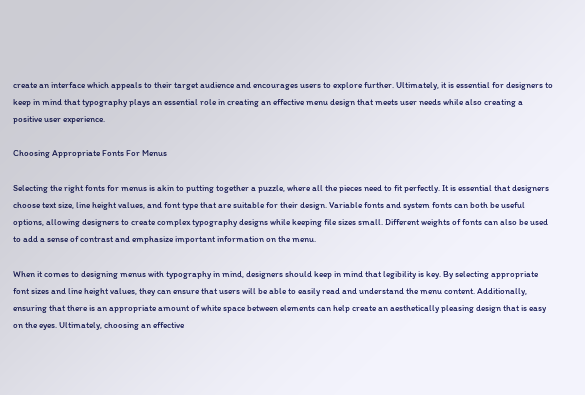create an interface which appeals to their target audience and encourages users to explore further. Ultimately, it is essential for designers to keep in mind that typography plays an essential role in creating an effective menu design that meets user needs while also creating a positive user experience.

Choosing Appropriate Fonts For Menus

Selecting the right fonts for menus is akin to putting together a puzzle, where all the pieces need to fit perfectly. It is essential that designers choose text size, line height values, and font type that are suitable for their design. Variable fonts and system fonts can both be useful options, allowing designers to create complex typography designs while keeping file sizes small. Different weights of fonts can also be used to add a sense of contrast and emphasize important information on the menu.

When it comes to designing menus with typography in mind, designers should keep in mind that legibility is key. By selecting appropriate font sizes and line height values, they can ensure that users will be able to easily read and understand the menu content. Additionally, ensuring that there is an appropriate amount of white space between elements can help create an aesthetically pleasing design that is easy on the eyes. Ultimately, choosing an effective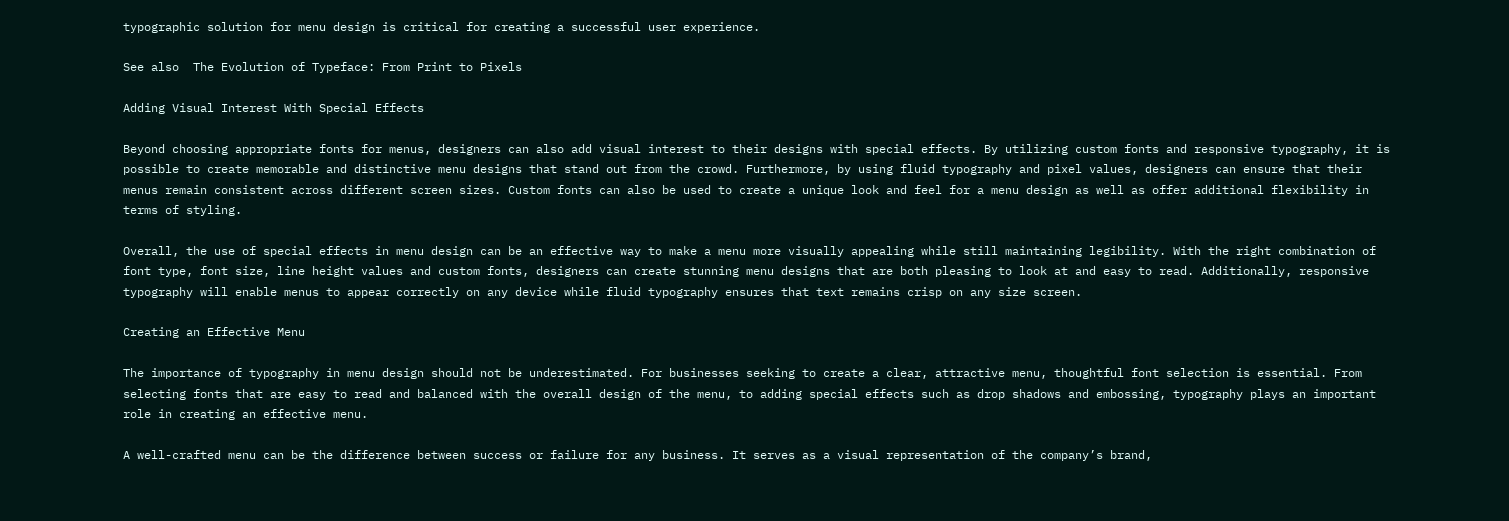typographic solution for menu design is critical for creating a successful user experience.

See also  The Evolution of Typeface: From Print to Pixels

Adding Visual Interest With Special Effects

Beyond choosing appropriate fonts for menus, designers can also add visual interest to their designs with special effects. By utilizing custom fonts and responsive typography, it is possible to create memorable and distinctive menu designs that stand out from the crowd. Furthermore, by using fluid typography and pixel values, designers can ensure that their menus remain consistent across different screen sizes. Custom fonts can also be used to create a unique look and feel for a menu design as well as offer additional flexibility in terms of styling.

Overall, the use of special effects in menu design can be an effective way to make a menu more visually appealing while still maintaining legibility. With the right combination of font type, font size, line height values and custom fonts, designers can create stunning menu designs that are both pleasing to look at and easy to read. Additionally, responsive typography will enable menus to appear correctly on any device while fluid typography ensures that text remains crisp on any size screen.

Creating an Effective Menu

The importance of typography in menu design should not be underestimated. For businesses seeking to create a clear, attractive menu, thoughtful font selection is essential. From selecting fonts that are easy to read and balanced with the overall design of the menu, to adding special effects such as drop shadows and embossing, typography plays an important role in creating an effective menu.

A well-crafted menu can be the difference between success or failure for any business. It serves as a visual representation of the company’s brand,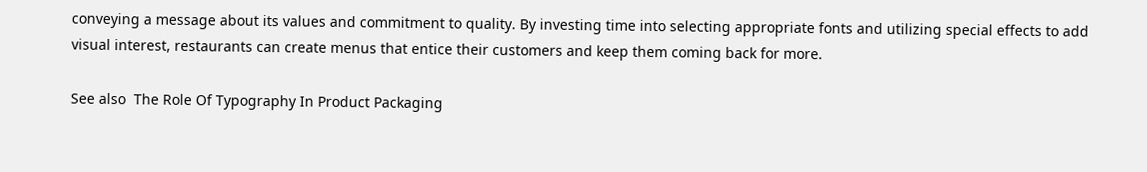conveying a message about its values and commitment to quality. By investing time into selecting appropriate fonts and utilizing special effects to add visual interest, restaurants can create menus that entice their customers and keep them coming back for more.

See also  The Role Of Typography In Product Packaging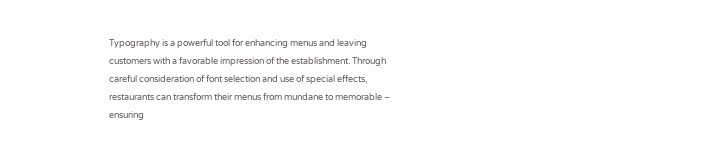Typography is a powerful tool for enhancing menus and leaving customers with a favorable impression of the establishment. Through careful consideration of font selection and use of special effects, restaurants can transform their menus from mundane to memorable – ensuring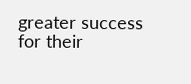greater success for their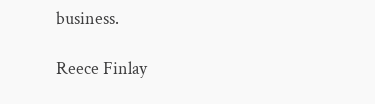business.

Reece Finlay